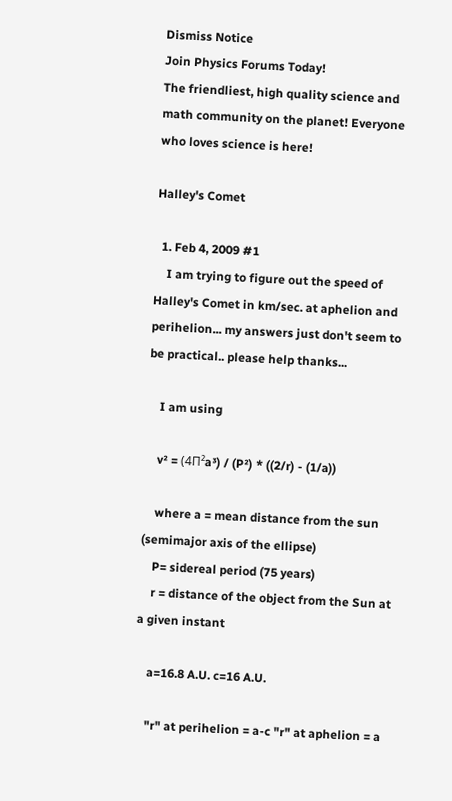Dismiss Notice
Join Physics Forums Today!
The friendliest, high quality science and math community on the planet! Everyone who loves science is here!

Halley's Comet

  1. Feb 4, 2009 #1
    I am trying to figure out the speed of Halley's Comet in km/sec. at aphelion and perihelion... my answers just don't seem to be practical.. please help thanks...

    I am using

    v² = (4Π²a³) / (P²) * ((2/r) - (1/a))

    where a = mean distance from the sun (semimajor axis of the ellipse)
    P= sidereal period (75 years)
    r = distance of the object from the Sun at a given instant

    a=16.8 A.U. c=16 A.U.

    "r" at perihelion = a-c "r" at aphelion = a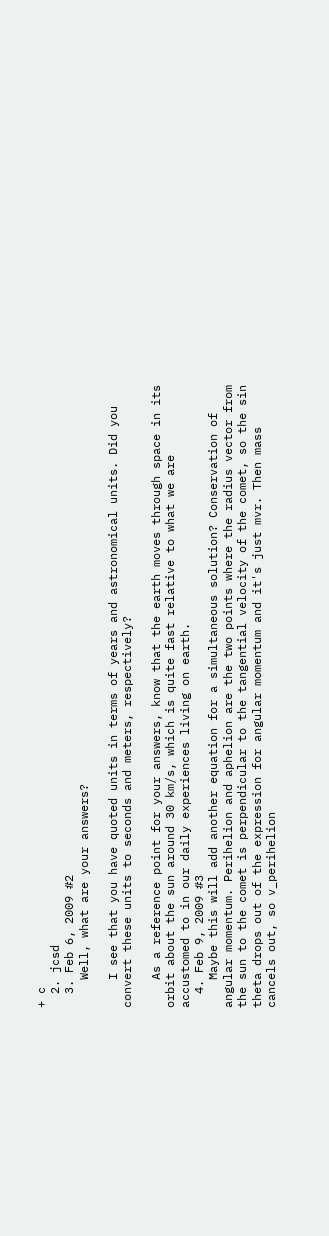+ c
  2. jcsd
  3. Feb 6, 2009 #2
    Well, what are your answers?

    I see that you have quoted units in terms of years and astronomical units. Did you convert these units to seconds and meters, respectively?

    As a reference point for your answers, know that the earth moves through space in its orbit about the sun around 30 km/s, which is quite fast relative to what we are accustomed to in our daily experiences living on earth.
  4. Feb 9, 2009 #3
    Maybe this will add another equation for a simultaneous solution? Conservation of angular momentum. Perihelion and aphelion are the two points where the radius vector from the sun to the comet is perpendicular to the tangential velocity of the comet, so the sin theta drops out of the expression for angular momentum and it's just mvr. Then mass cancels out, so v_perihelion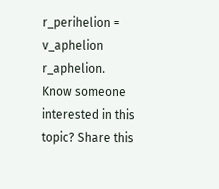r_perihelion = v_aphelion r_aphelion.
Know someone interested in this topic? Share this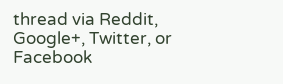thread via Reddit, Google+, Twitter, or Facebook